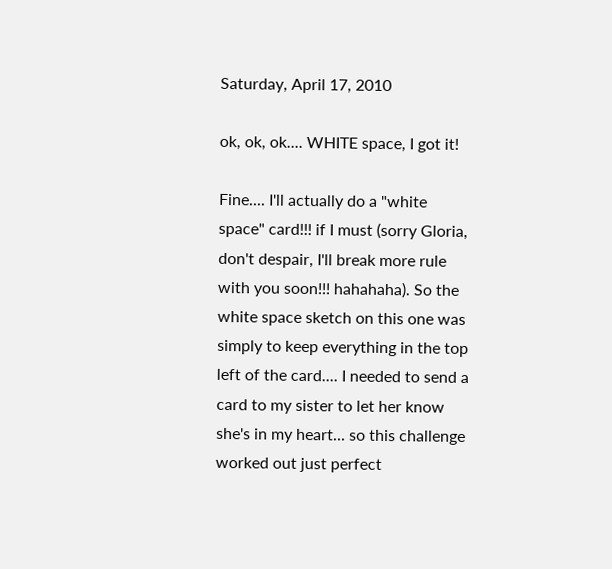Saturday, April 17, 2010

ok, ok, ok.... WHITE space, I got it!

Fine.... I'll actually do a "white space" card!!! if I must (sorry Gloria, don't despair, I'll break more rule with you soon!!! hahahaha). So the white space sketch on this one was simply to keep everything in the top left of the card.... I needed to send a card to my sister to let her know she's in my heart... so this challenge worked out just perfect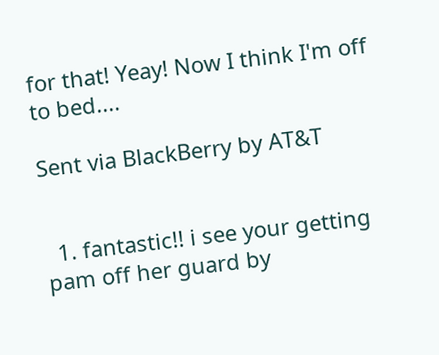for that! Yeay! Now I think I'm off to bed....

Sent via BlackBerry by AT&T


  1. fantastic!! i see your getting pam off her guard by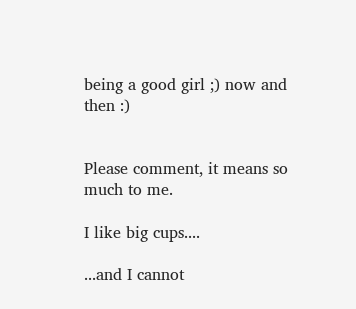being a good girl ;) now and then :)


Please comment, it means so much to me.

I like big cups....

...and I cannot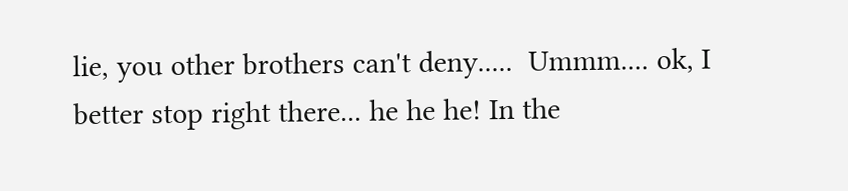lie, you other brothers can't deny.....  Ummm.... ok, I better stop right there... he he he! In the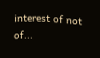interest of not of...